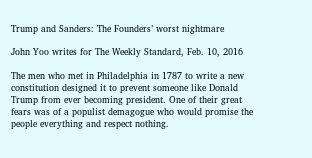Trump and Sanders: The Founders’ worst nightmare

John Yoo writes for The Weekly Standard, Feb. 10, 2016

The men who met in Philadelphia in 1787 to write a new constitution designed it to prevent someone like Donald Trump from ever becoming president. One of their great fears was of a populist demagogue who would promise the people everything and respect nothing.